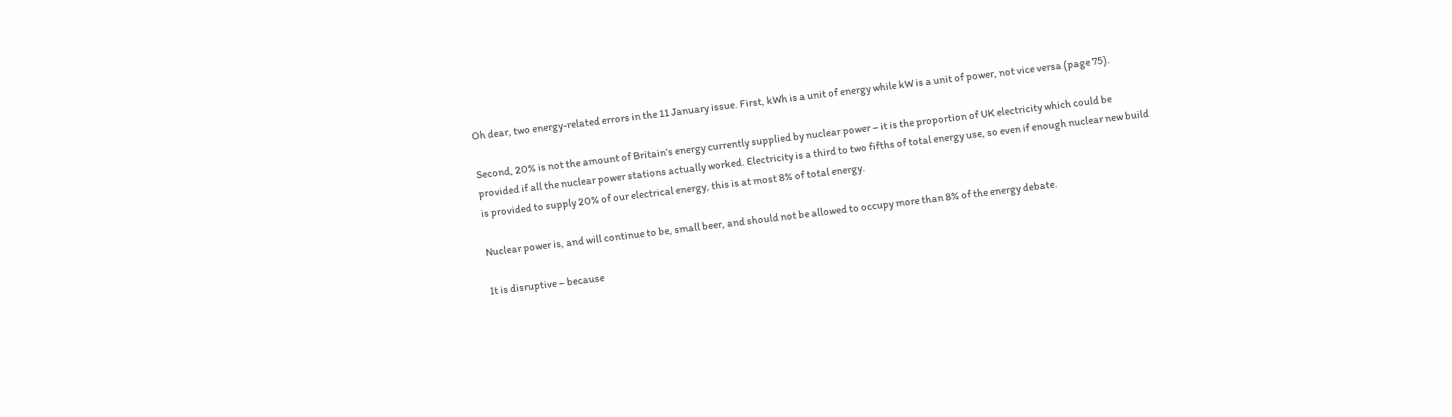Oh dear, two energy-related errors in the 11 January issue. First, kWh is a unit of energy while kW is a unit of power, not vice versa (page 75).

Second, 20% is not the amount of Britain’s energy currently supplied by nuclear power – it is the proportion of UK electricity which could be provided if all the nuclear power stations actually worked. Electricity is a third to two fifths of total energy use, so even if enough nuclear new build is provided to supply 20% of our electrical energy, this is at most 8% of total energy.

Nuclear power is, and will continue to be, small beer, and should not be allowed to occupy more than 8% of the energy debate.

It is disruptive – because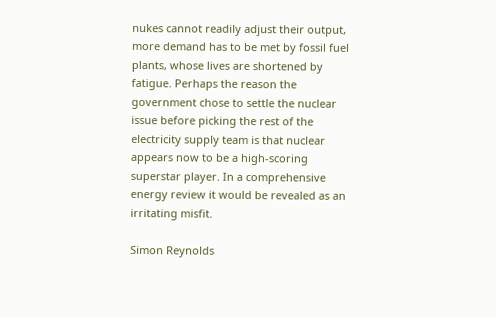nukes cannot readily adjust their output, more demand has to be met by fossil fuel plants, whose lives are shortened by fatigue. Perhaps the reason the government chose to settle the nuclear issue before picking the rest of the electricity supply team is that nuclear appears now to be a high-scoring superstar player. In a comprehensive energy review it would be revealed as an irritating misfit.

Simon Reynolds